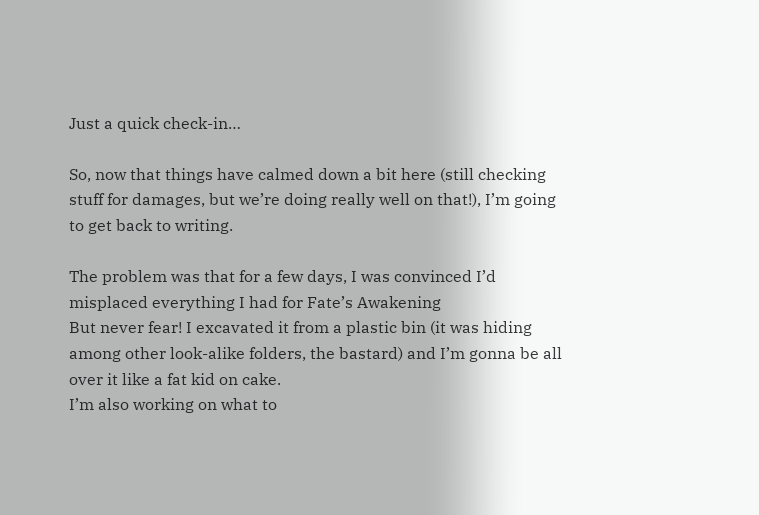Just a quick check-in…

So, now that things have calmed down a bit here (still checking stuff for damages, but we’re doing really well on that!), I’m going to get back to writing.

The problem was that for a few days, I was convinced I’d misplaced everything I had for Fate’s Awakening
But never fear! I excavated it from a plastic bin (it was hiding among other look-alike folders, the bastard) and I’m gonna be all over it like a fat kid on cake.
I’m also working on what to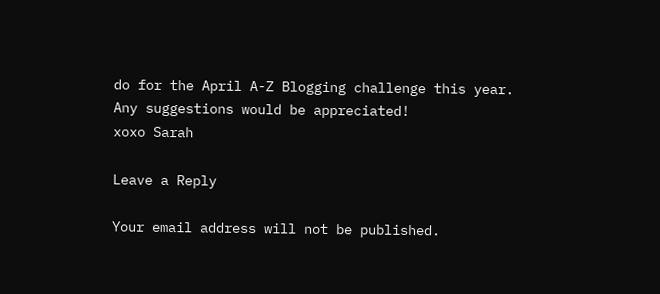do for the April A-Z Blogging challenge this year.
Any suggestions would be appreciated!
xoxo Sarah

Leave a Reply

Your email address will not be published.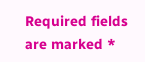Required fields are marked *